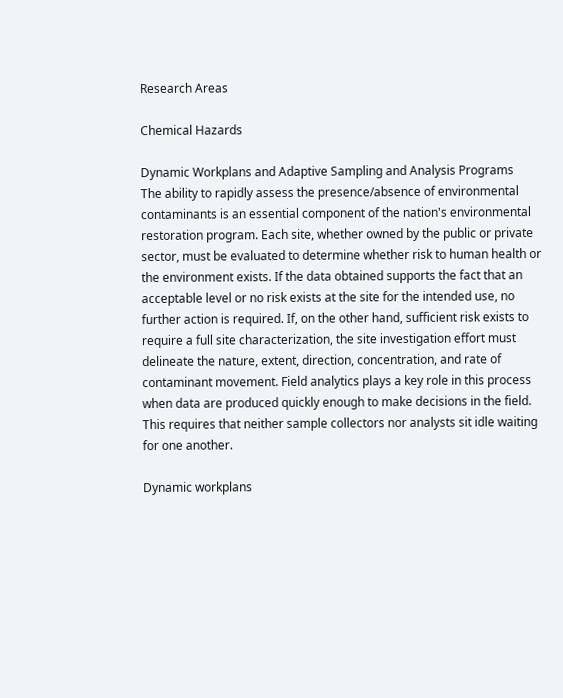Research Areas

Chemical Hazards

Dynamic Workplans and Adaptive Sampling and Analysis Programs
The ability to rapidly assess the presence/absence of environmental contaminants is an essential component of the nation's environmental restoration program. Each site, whether owned by the public or private sector, must be evaluated to determine whether risk to human health or the environment exists. If the data obtained supports the fact that an acceptable level or no risk exists at the site for the intended use, no further action is required. If, on the other hand, sufficient risk exists to require a full site characterization, the site investigation effort must delineate the nature, extent, direction, concentration, and rate of contaminant movement. Field analytics plays a key role in this process when data are produced quickly enough to make decisions in the field. This requires that neither sample collectors nor analysts sit idle waiting for one another.

Dynamic workplans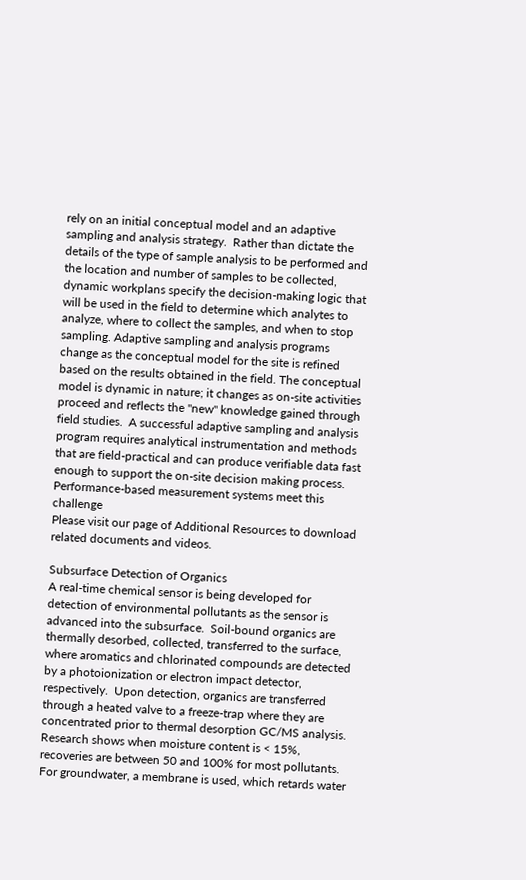rely on an initial conceptual model and an adaptive sampling and analysis strategy.  Rather than dictate the details of the type of sample analysis to be performed and the location and number of samples to be collected, dynamic workplans specify the decision-making logic that will be used in the field to determine which analytes to analyze, where to collect the samples, and when to stop sampling. Adaptive sampling and analysis programs change as the conceptual model for the site is refined based on the results obtained in the field. The conceptual model is dynamic in nature; it changes as on-site activities proceed and reflects the "new" knowledge gained through field studies.  A successful adaptive sampling and analysis program requires analytical instrumentation and methods that are field-practical and can produce verifiable data fast enough to support the on-site decision making process.  Performance-based measurement systems meet this challenge
Please visit our page of Additional Resources to download related documents and videos.

Subsurface Detection of Organics
A real-time chemical sensor is being developed for detection of environmental pollutants as the sensor is advanced into the subsurface.  Soil-bound organics are thermally desorbed, collected, transferred to the surface, where aromatics and chlorinated compounds are detected by a photoionization or electron impact detector, respectively.  Upon detection, organics are transferred through a heated valve to a freeze-trap where they are concentrated prior to thermal desorption GC/MS analysis.  Research shows when moisture content is < 15%, recoveries are between 50 and 100% for most pollutants.  For groundwater, a membrane is used, which retards water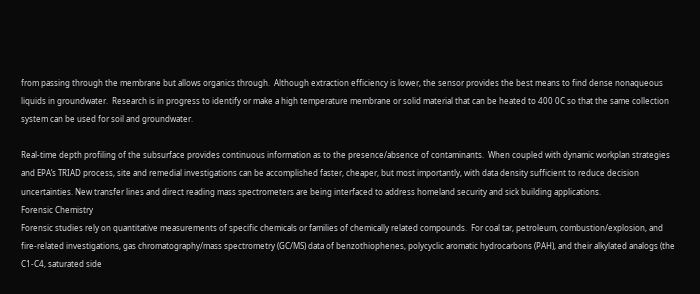from passing through the membrane but allows organics through.  Although extraction efficiency is lower, the sensor provides the best means to find dense nonaqueous liquids in groundwater.  Research is in progress to identify or make a high temperature membrane or solid material that can be heated to 400 0C so that the same collection system can be used for soil and groundwater.

Real-time depth profiling of the subsurface provides continuous information as to the presence/absence of contaminants.  When coupled with dynamic workplan strategies and EPA’s TRIAD process, site and remedial investigations can be accomplished faster, cheaper, but most importantly, with data density sufficient to reduce decision uncertainties. New transfer lines and direct reading mass spectrometers are being interfaced to address homeland security and sick building applications.
Forensic Chemistry
Forensic studies rely on quantitative measurements of specific chemicals or families of chemically related compounds.  For coal tar, petroleum, combustion/explosion, and fire-related investigations, gas chromatography/mass spectrometry (GC/MS) data of benzothiophenes, polycyclic aromatic hydrocarbons (PAH), and their alkylated analogs (the C1-C4, saturated side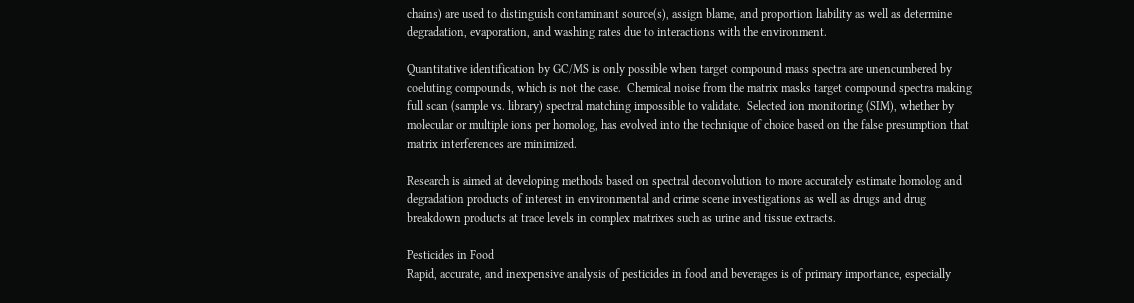chains) are used to distinguish contaminant source(s), assign blame, and proportion liability as well as determine degradation, evaporation, and washing rates due to interactions with the environment.

Quantitative identification by GC/MS is only possible when target compound mass spectra are unencumbered by coeluting compounds, which is not the case.  Chemical noise from the matrix masks target compound spectra making full scan (sample vs. library) spectral matching impossible to validate.  Selected ion monitoring (SIM), whether by molecular or multiple ions per homolog, has evolved into the technique of choice based on the false presumption that matrix interferences are minimized.

Research is aimed at developing methods based on spectral deconvolution to more accurately estimate homolog and degradation products of interest in environmental and crime scene investigations as well as drugs and drug breakdown products at trace levels in complex matrixes such as urine and tissue extracts.

Pesticides in Food
Rapid, accurate, and inexpensive analysis of pesticides in food and beverages is of primary importance, especially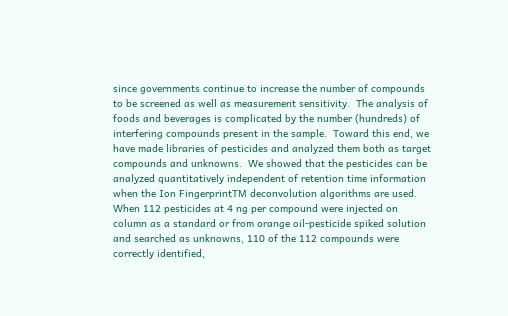since governments continue to increase the number of compounds to be screened as well as measurement sensitivity.  The analysis of foods and beverages is complicated by the number (hundreds) of interfering compounds present in the sample.  Toward this end, we have made libraries of pesticides and analyzed them both as target compounds and unknowns.  We showed that the pesticides can be analyzed quantitatively independent of retention time information when the Ion FingerprintTM deconvolution algorithms are used.  When 112 pesticides at 4 ng per compound were injected on column as a standard or from orange oil-pesticide spiked solution and searched as unknowns, 110 of the 112 compounds were correctly identified,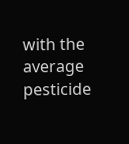with the average pesticide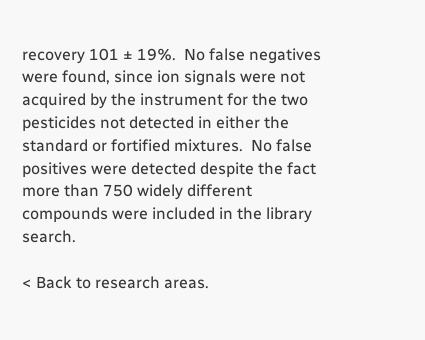recovery 101 ± 19%.  No false negatives were found, since ion signals were not acquired by the instrument for the two pesticides not detected in either the standard or fortified mixtures.  No false positives were detected despite the fact more than 750 widely different compounds were included in the library search.

< Back to research areas.